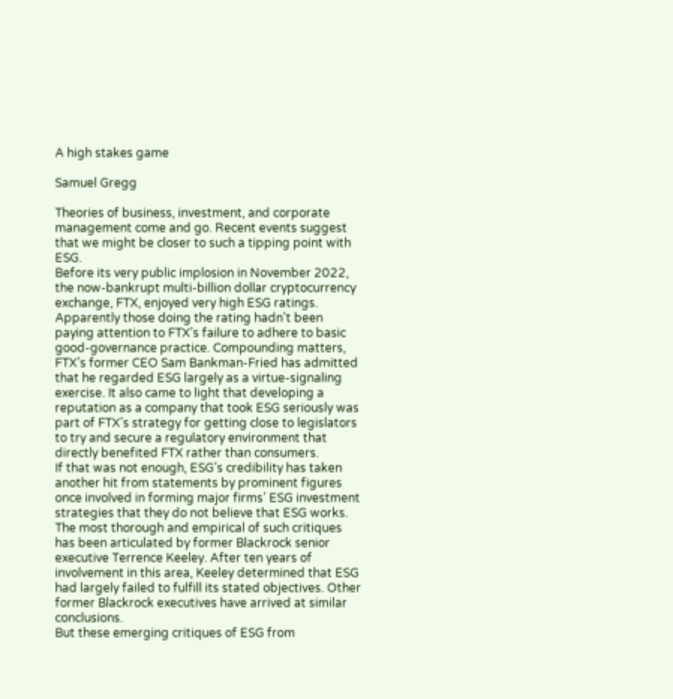A high stakes game

Samuel Gregg

Theories of business, investment, and corporate management come and go. Recent events suggest that we might be closer to such a tipping point with ESG.
Before its very public implosion in November 2022, the now-bankrupt multi-billion dollar cryptocurrency exchange, FTX, enjoyed very high ESG ratings. Apparently those doing the rating hadn’t been paying attention to FTX’s failure to adhere to basic good-governance practice. Compounding matters, FTX’s former CEO Sam Bankman-Fried has admitted that he regarded ESG largely as a virtue-signaling exercise. It also came to light that developing a reputation as a company that took ESG seriously was part of FTX’s strategy for getting close to legislators to try and secure a regulatory environment that directly benefited FTX rather than consumers.
If that was not enough, ESG’s credibility has taken another hit from statements by prominent figures once involved in forming major firms’ ESG investment strategies that they do not believe that ESG works. The most thorough and empirical of such critiques has been articulated by former Blackrock senior executive Terrence Keeley. After ten years of involvement in this area, Keeley determined that ESG had largely failed to fulfill its stated objectives. Other former Blackrock executives have arrived at similar conclusions.
But these emerging critiques of ESG from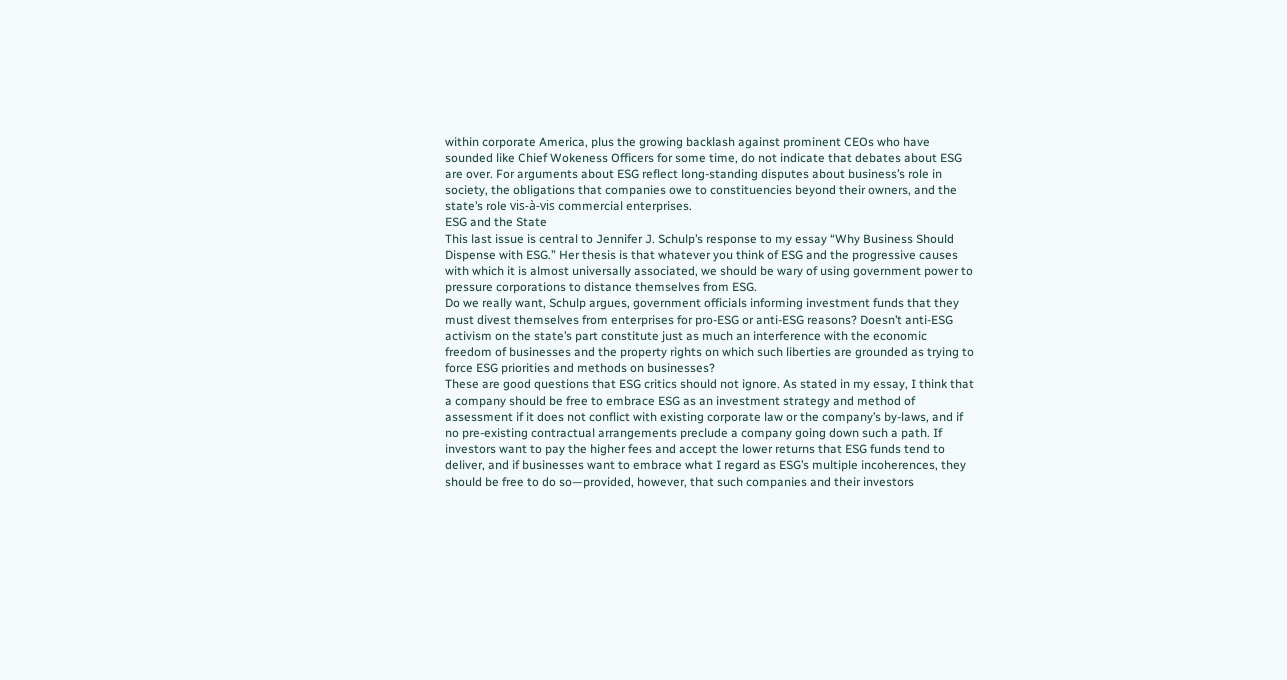within corporate America, plus the growing backlash against prominent CEOs who have sounded like Chief Wokeness Officers for some time, do not indicate that debates about ESG are over. For arguments about ESG reflect long-standing disputes about business’s role in society, the obligations that companies owe to constituencies beyond their owners, and the state’s role vis-à-vis commercial enterprises.
ESG and the State
This last issue is central to Jennifer J. Schulp’s response to my essay “Why Business Should Dispense with ESG.” Her thesis is that whatever you think of ESG and the progressive causes with which it is almost universally associated, we should be wary of using government power to pressure corporations to distance themselves from ESG.
Do we really want, Schulp argues, government officials informing investment funds that they must divest themselves from enterprises for pro-ESG or anti-ESG reasons? Doesn’t anti-ESG activism on the state’s part constitute just as much an interference with the economic freedom of businesses and the property rights on which such liberties are grounded as trying to force ESG priorities and methods on businesses?
These are good questions that ESG critics should not ignore. As stated in my essay, I think that a company should be free to embrace ESG as an investment strategy and method of assessment if it does not conflict with existing corporate law or the company’s by-laws, and if no pre-existing contractual arrangements preclude a company going down such a path. If investors want to pay the higher fees and accept the lower returns that ESG funds tend to deliver, and if businesses want to embrace what I regard as ESG’s multiple incoherences, they should be free to do so—provided, however, that such companies and their investors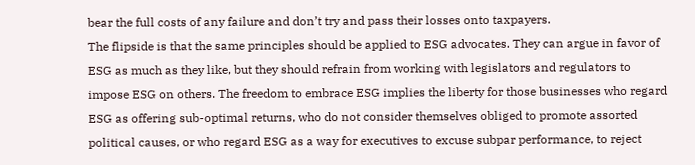bear the full costs of any failure and don’t try and pass their losses onto taxpayers.
The flipside is that the same principles should be applied to ESG advocates. They can argue in favor of ESG as much as they like, but they should refrain from working with legislators and regulators to impose ESG on others. The freedom to embrace ESG implies the liberty for those businesses who regard ESG as offering sub-optimal returns, who do not consider themselves obliged to promote assorted political causes, or who regard ESG as a way for executives to excuse subpar performance, to reject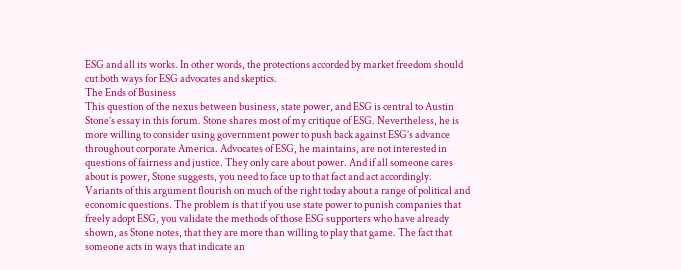ESG and all its works. In other words, the protections accorded by market freedom should cut both ways for ESG advocates and skeptics.
The Ends of Business
This question of the nexus between business, state power, and ESG is central to Austin Stone’s essay in this forum. Stone shares most of my critique of ESG. Nevertheless, he is more willing to consider using government power to push back against ESG’s advance throughout corporate America. Advocates of ESG, he maintains, are not interested in questions of fairness and justice. They only care about power. And if all someone cares about is power, Stone suggests, you need to face up to that fact and act accordingly.
Variants of this argument flourish on much of the right today about a range of political and economic questions. The problem is that if you use state power to punish companies that freely adopt ESG, you validate the methods of those ESG supporters who have already shown, as Stone notes, that they are more than willing to play that game. The fact that someone acts in ways that indicate an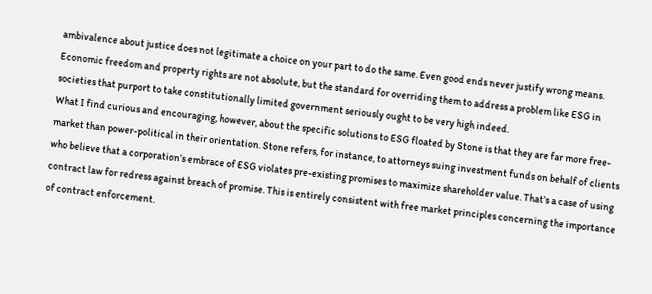ambivalence about justice does not legitimate a choice on your part to do the same. Even good ends never justify wrong means. Economic freedom and property rights are not absolute, but the standard for overriding them to address a problem like ESG in societies that purport to take constitutionally limited government seriously ought to be very high indeed.
What I find curious and encouraging, however, about the specific solutions to ESG floated by Stone is that they are far more free-market than power-political in their orientation. Stone refers, for instance, to attorneys suing investment funds on behalf of clients who believe that a corporation’s embrace of ESG violates pre-existing promises to maximize shareholder value. That’s a case of using contract law for redress against breach of promise. This is entirely consistent with free market principles concerning the importance of contract enforcement.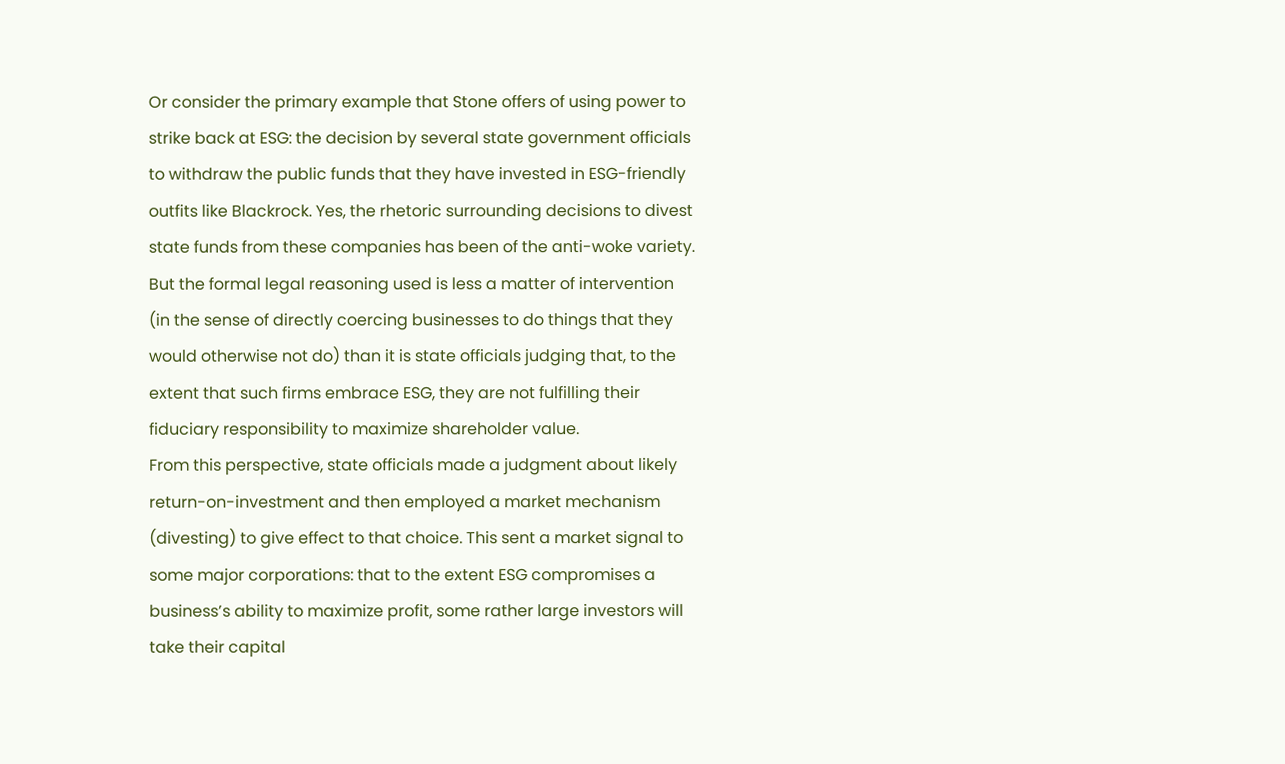Or consider the primary example that Stone offers of using power to strike back at ESG: the decision by several state government officials to withdraw the public funds that they have invested in ESG-friendly outfits like Blackrock. Yes, the rhetoric surrounding decisions to divest state funds from these companies has been of the anti-woke variety. But the formal legal reasoning used is less a matter of intervention (in the sense of directly coercing businesses to do things that they would otherwise not do) than it is state officials judging that, to the extent that such firms embrace ESG, they are not fulfilling their fiduciary responsibility to maximize shareholder value.
From this perspective, state officials made a judgment about likely return-on-investment and then employed a market mechanism (divesting) to give effect to that choice. This sent a market signal to some major corporations: that to the extent ESG compromises a business’s ability to maximize profit, some rather large investors will take their capital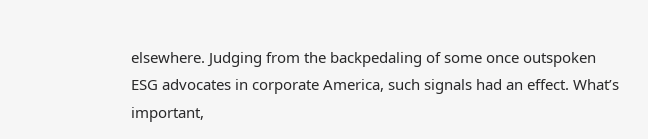elsewhere. Judging from the backpedaling of some once outspoken ESG advocates in corporate America, such signals had an effect. What’s important,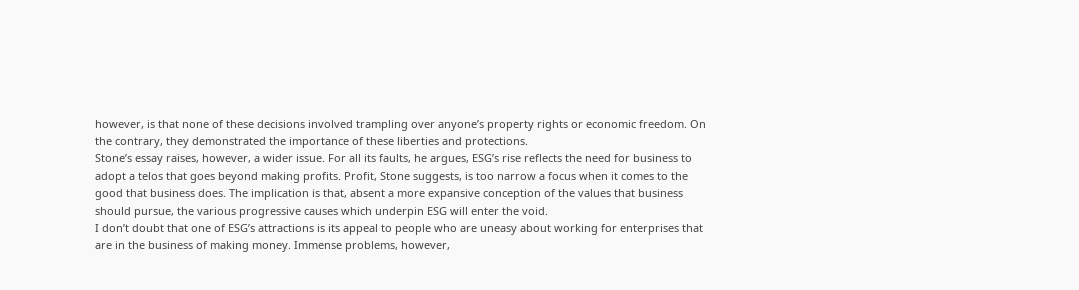however, is that none of these decisions involved trampling over anyone’s property rights or economic freedom. On the contrary, they demonstrated the importance of these liberties and protections.
Stone’s essay raises, however, a wider issue. For all its faults, he argues, ESG’s rise reflects the need for business to adopt a telos that goes beyond making profits. Profit, Stone suggests, is too narrow a focus when it comes to the good that business does. The implication is that, absent a more expansive conception of the values that business should pursue, the various progressive causes which underpin ESG will enter the void.
I don’t doubt that one of ESG’s attractions is its appeal to people who are uneasy about working for enterprises that are in the business of making money. Immense problems, however,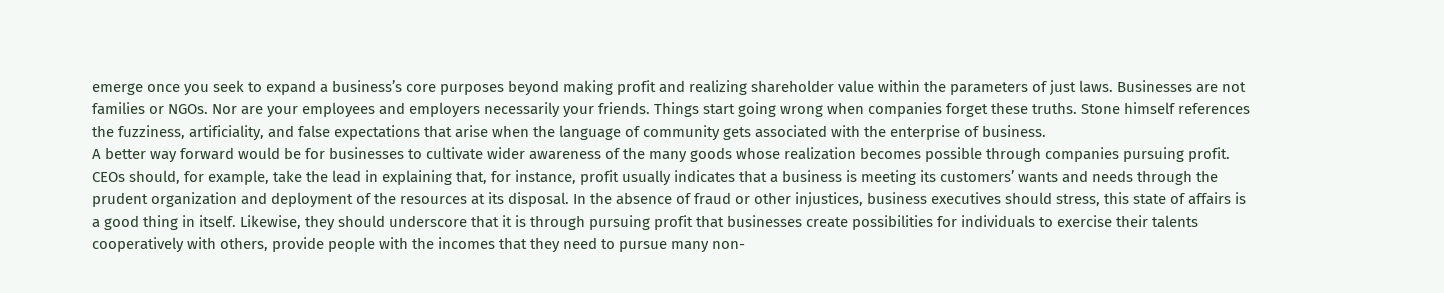emerge once you seek to expand a business’s core purposes beyond making profit and realizing shareholder value within the parameters of just laws. Businesses are not families or NGOs. Nor are your employees and employers necessarily your friends. Things start going wrong when companies forget these truths. Stone himself references the fuzziness, artificiality, and false expectations that arise when the language of community gets associated with the enterprise of business.
A better way forward would be for businesses to cultivate wider awareness of the many goods whose realization becomes possible through companies pursuing profit. CEOs should, for example, take the lead in explaining that, for instance, profit usually indicates that a business is meeting its customers’ wants and needs through the prudent organization and deployment of the resources at its disposal. In the absence of fraud or other injustices, business executives should stress, this state of affairs is a good thing in itself. Likewise, they should underscore that it is through pursuing profit that businesses create possibilities for individuals to exercise their talents cooperatively with others, provide people with the incomes that they need to pursue many non-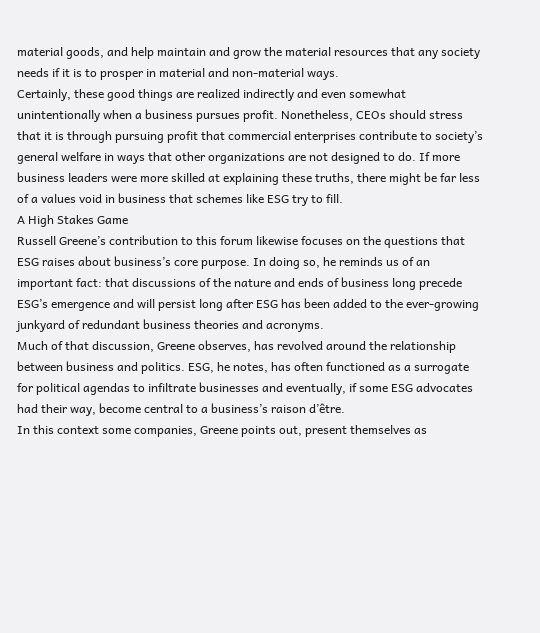material goods, and help maintain and grow the material resources that any society needs if it is to prosper in material and non-material ways.
Certainly, these good things are realized indirectly and even somewhat unintentionally when a business pursues profit. Nonetheless, CEOs should stress that it is through pursuing profit that commercial enterprises contribute to society’s general welfare in ways that other organizations are not designed to do. If more business leaders were more skilled at explaining these truths, there might be far less of a values void in business that schemes like ESG try to fill.
A High Stakes Game
Russell Greene’s contribution to this forum likewise focuses on the questions that ESG raises about business’s core purpose. In doing so, he reminds us of an important fact: that discussions of the nature and ends of business long precede ESG’s emergence and will persist long after ESG has been added to the ever-growing junkyard of redundant business theories and acronyms.
Much of that discussion, Greene observes, has revolved around the relationship between business and politics. ESG, he notes, has often functioned as a surrogate for political agendas to infiltrate businesses and eventually, if some ESG advocates had their way, become central to a business’s raison d’être.
In this context some companies, Greene points out, present themselves as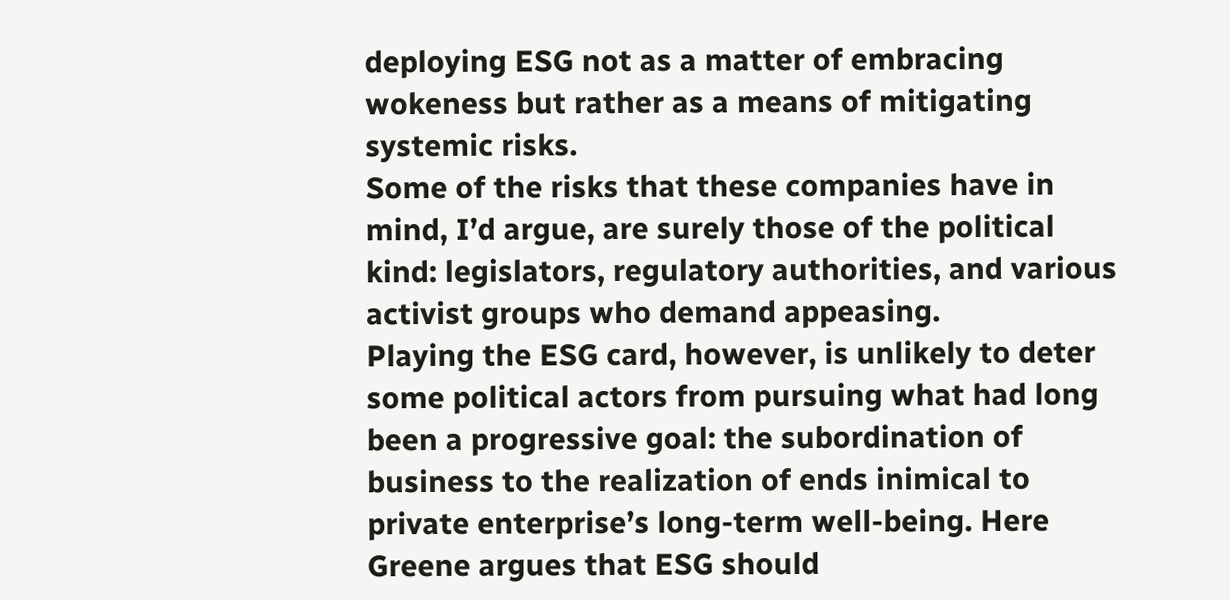deploying ESG not as a matter of embracing wokeness but rather as a means of mitigating systemic risks.
Some of the risks that these companies have in mind, I’d argue, are surely those of the political kind: legislators, regulatory authorities, and various activist groups who demand appeasing.
Playing the ESG card, however, is unlikely to deter some political actors from pursuing what had long been a progressive goal: the subordination of business to the realization of ends inimical to private enterprise’s long-term well-being. Here Greene argues that ESG should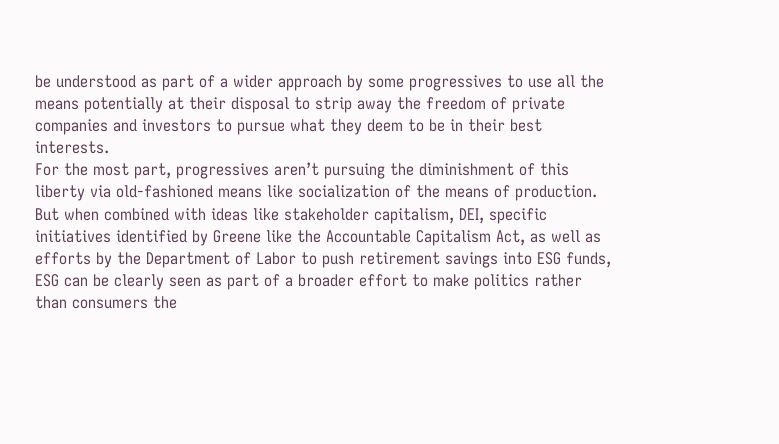be understood as part of a wider approach by some progressives to use all the means potentially at their disposal to strip away the freedom of private companies and investors to pursue what they deem to be in their best interests.
For the most part, progressives aren’t pursuing the diminishment of this liberty via old-fashioned means like socialization of the means of production. But when combined with ideas like stakeholder capitalism, DEI, specific initiatives identified by Greene like the Accountable Capitalism Act, as well as efforts by the Department of Labor to push retirement savings into ESG funds, ESG can be clearly seen as part of a broader effort to make politics rather than consumers the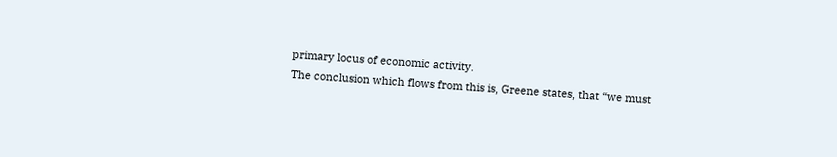primary locus of economic activity.
The conclusion which flows from this is, Greene states, that “we must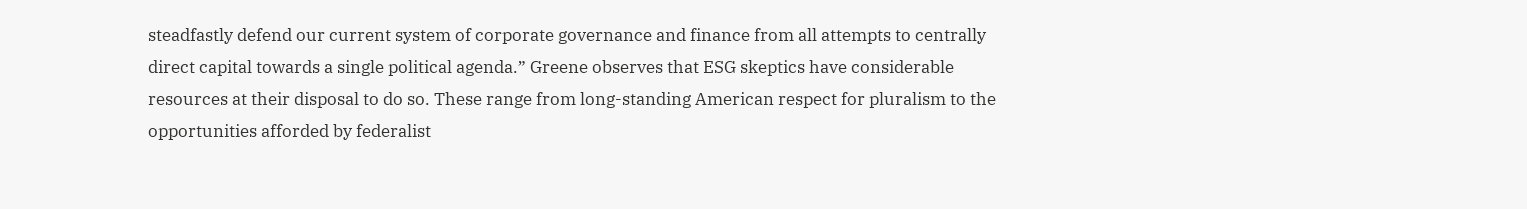steadfastly defend our current system of corporate governance and finance from all attempts to centrally direct capital towards a single political agenda.” Greene observes that ESG skeptics have considerable resources at their disposal to do so. These range from long-standing American respect for pluralism to the opportunities afforded by federalist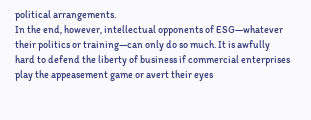political arrangements.
In the end, however, intellectual opponents of ESG—whatever their politics or training—can only do so much. It is awfully hard to defend the liberty of business if commercial enterprises play the appeasement game or avert their eyes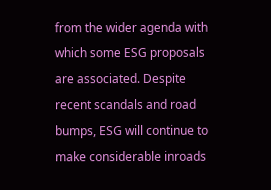from the wider agenda with which some ESG proposals are associated. Despite recent scandals and road bumps, ESG will continue to make considerable inroads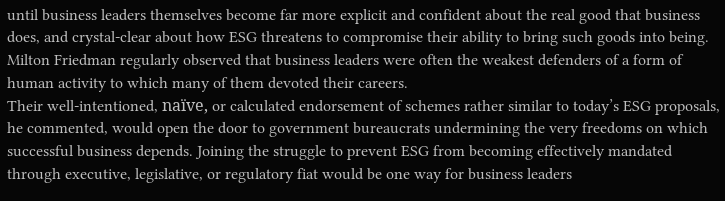until business leaders themselves become far more explicit and confident about the real good that business does, and crystal-clear about how ESG threatens to compromise their ability to bring such goods into being.
Milton Friedman regularly observed that business leaders were often the weakest defenders of a form of human activity to which many of them devoted their careers.
Their well-intentioned, naïve, or calculated endorsement of schemes rather similar to today’s ESG proposals, he commented, would open the door to government bureaucrats undermining the very freedoms on which successful business depends. Joining the struggle to prevent ESG from becoming effectively mandated through executive, legislative, or regulatory fiat would be one way for business leaders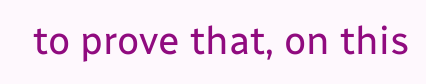to prove that, on this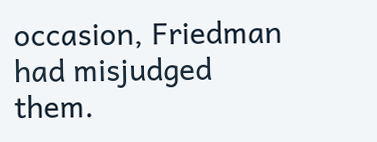occasion, Friedman had misjudged them.